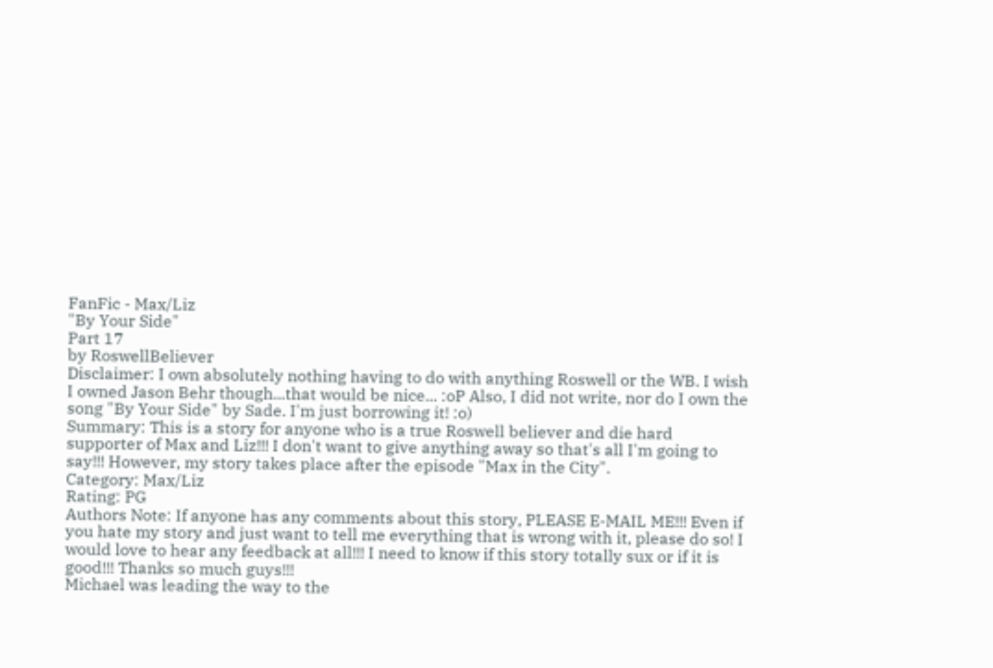FanFic - Max/Liz
"By Your Side"
Part 17
by RoswellBeliever
Disclaimer: I own absolutely nothing having to do with anything Roswell or the WB. I wish I owned Jason Behr though...that would be nice... :oP Also, I did not write, nor do I own the song "By Your Side" by Sade. I'm just borrowing it! :o)
Summary: This is a story for anyone who is a true Roswell believer and die hard supporter of Max and Liz!!! I don't want to give anything away so that's all I'm going to say!!! However, my story takes place after the episode "Max in the City".
Category: Max/Liz
Rating: PG
Authors Note: If anyone has any comments about this story, PLEASE E-MAIL ME!!! Even if you hate my story and just want to tell me everything that is wrong with it, please do so! I would love to hear any feedback at all!!! I need to know if this story totally sux or if it is good!!! Thanks so much guys!!!
Michael was leading the way to the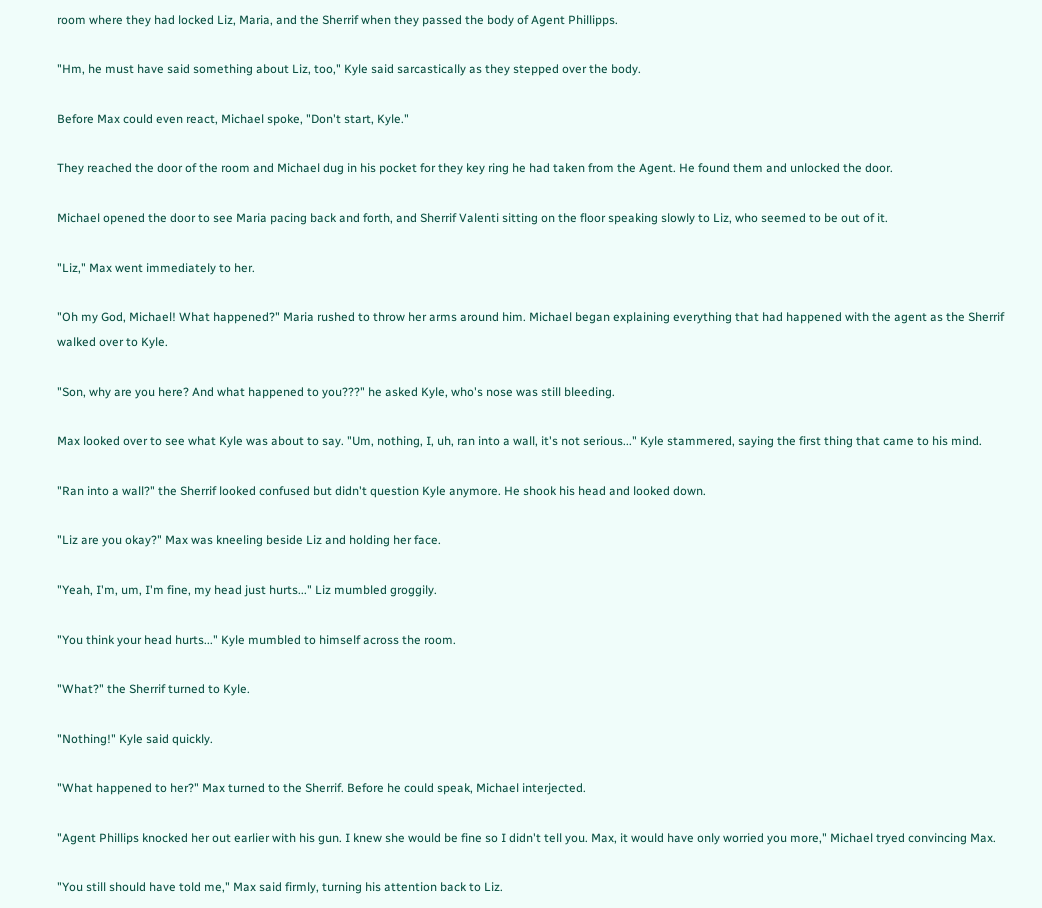room where they had locked Liz, Maria, and the Sherrif when they passed the body of Agent Phillipps.

"Hm, he must have said something about Liz, too," Kyle said sarcastically as they stepped over the body.

Before Max could even react, Michael spoke, "Don't start, Kyle."

They reached the door of the room and Michael dug in his pocket for they key ring he had taken from the Agent. He found them and unlocked the door.

Michael opened the door to see Maria pacing back and forth, and Sherrif Valenti sitting on the floor speaking slowly to Liz, who seemed to be out of it.

"Liz," Max went immediately to her.

"Oh my God, Michael! What happened?" Maria rushed to throw her arms around him. Michael began explaining everything that had happened with the agent as the Sherrif walked over to Kyle.

"Son, why are you here? And what happened to you???" he asked Kyle, who's nose was still bleeding.

Max looked over to see what Kyle was about to say. "Um, nothing, I, uh, ran into a wall, it's not serious..." Kyle stammered, saying the first thing that came to his mind.

"Ran into a wall?" the Sherrif looked confused but didn't question Kyle anymore. He shook his head and looked down.

"Liz are you okay?" Max was kneeling beside Liz and holding her face.

"Yeah, I'm, um, I'm fine, my head just hurts..." Liz mumbled groggily.

"You think your head hurts..." Kyle mumbled to himself across the room.

"What?" the Sherrif turned to Kyle.

"Nothing!" Kyle said quickly.

"What happened to her?" Max turned to the Sherrif. Before he could speak, Michael interjected.

"Agent Phillips knocked her out earlier with his gun. I knew she would be fine so I didn't tell you. Max, it would have only worried you more," Michael tryed convincing Max.

"You still should have told me," Max said firmly, turning his attention back to Liz.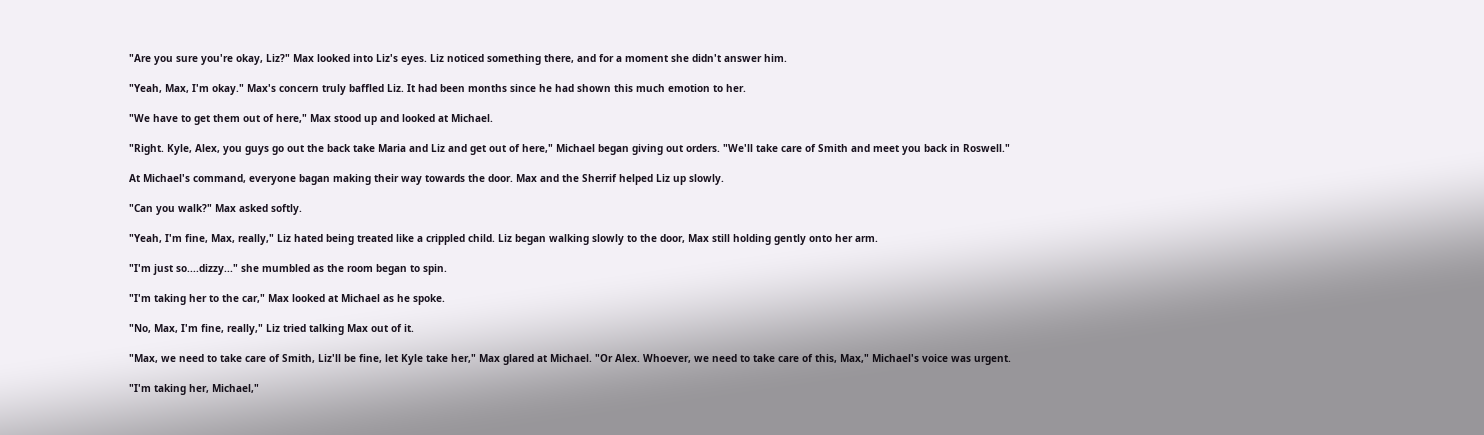"Are you sure you're okay, Liz?" Max looked into Liz's eyes. Liz noticed something there, and for a moment she didn't answer him.

"Yeah, Max, I'm okay." Max's concern truly baffled Liz. It had been months since he had shown this much emotion to her.

"We have to get them out of here," Max stood up and looked at Michael.

"Right. Kyle, Alex, you guys go out the back take Maria and Liz and get out of here," Michael began giving out orders. "We'll take care of Smith and meet you back in Roswell."

At Michael's command, everyone bagan making their way towards the door. Max and the Sherrif helped Liz up slowly.

"Can you walk?" Max asked softly.

"Yeah, I'm fine, Max, really," Liz hated being treated like a crippled child. Liz began walking slowly to the door, Max still holding gently onto her arm.

"I'm just so....dizzy..." she mumbled as the room began to spin.

"I'm taking her to the car," Max looked at Michael as he spoke.

"No, Max, I'm fine, really," Liz tried talking Max out of it.

"Max, we need to take care of Smith, Liz'll be fine, let Kyle take her," Max glared at Michael. "Or Alex. Whoever, we need to take care of this, Max," Michael's voice was urgent.

"I'm taking her, Michael,"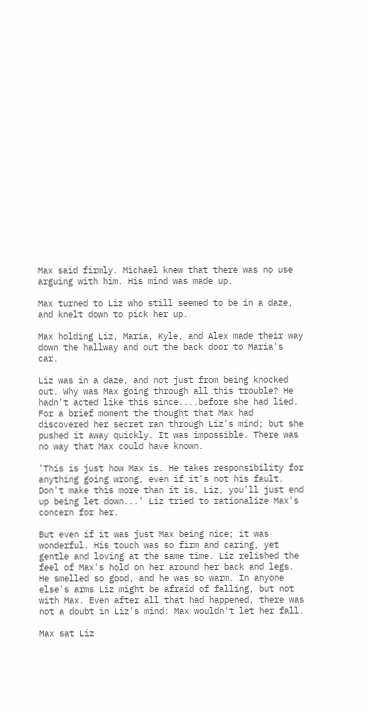Max said firmly. Michael knew that there was no use arguing with him. His mind was made up.

Max turned to Liz who still seemed to be in a daze, and knelt down to pick her up.

Max holding Liz, Maria, Kyle, and Alex made their way down the hallway and out the back door to Maria's car.

Liz was in a daze, and not just from being knocked out. Why was Max going through all this trouble? He hadn't acted like this since....before she had lied. For a brief moment the thought that Max had discovered her secret ran through Liz's mind; but she pushed it away quickly. It was impossible. There was no way that Max could have known.

'This is just how Max is. He takes responsibility for anything going wrong, even if it's not his fault. Don't make this more than it is, Liz, you'll just end up being let down...' Liz tried to rationalize Max's concern for her.

But even if it was just Max being nice; it was wonderful. His touch was so firm and caring, yet gentle and loving at the same time. Liz relished the feel of Max's hold on her around her back and legs. He smelled so good, and he was so warm. In anyone else's arms Liz might be afraid of falling, but not with Max. Even after all that had happened, there was not a doubt in Liz's mind: Max wouldn't let her fall.

Max sat Liz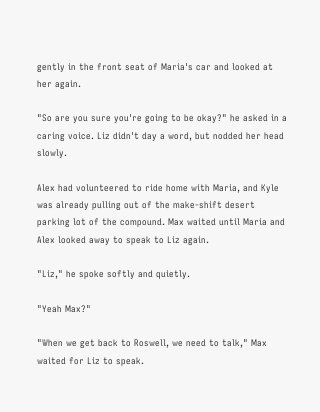gently in the front seat of Maria's car and looked at her again.

"So are you sure you're going to be okay?" he asked in a caring voice. Liz didn't day a word, but nodded her head slowly.

Alex had volunteered to ride home with Maria, and Kyle was already pulling out of the make-shift desert parking lot of the compound. Max waited until Maria and Alex looked away to speak to Liz again.

"Liz," he spoke softly and quietly.

"Yeah Max?"

"When we get back to Roswell, we need to talk," Max waited for Liz to speak.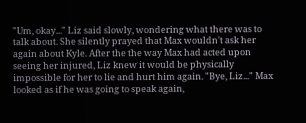"Um, okay..." Liz said slowly, wondering what there was to talk about. She silently prayed that Max wouldn't ask her again about Kyle. After the the way Max had acted upon seeing her injured, Liz knew it would be physically impossible for her to lie and hurt him again. "Bye, Liz..." Max looked as if he was going to speak again,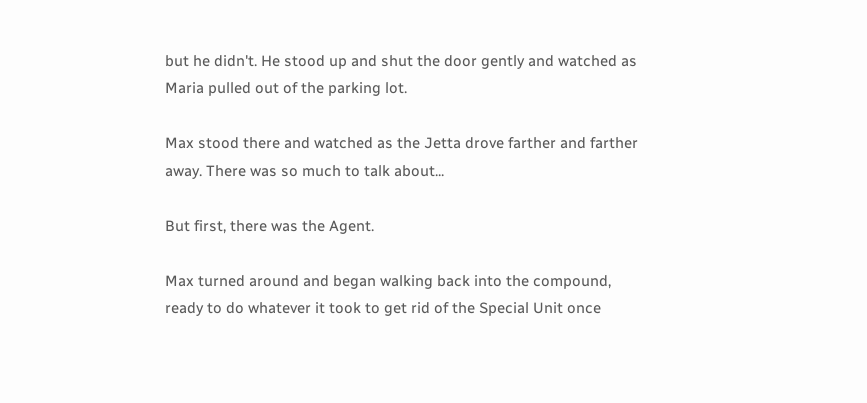but he didn't. He stood up and shut the door gently and watched as Maria pulled out of the parking lot.

Max stood there and watched as the Jetta drove farther and farther away. There was so much to talk about...

But first, there was the Agent.

Max turned around and began walking back into the compound, ready to do whatever it took to get rid of the Special Unit once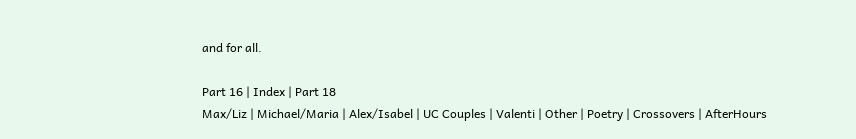and for all.

Part 16 | Index | Part 18
Max/Liz | Michael/Maria | Alex/Isabel | UC Couples | Valenti | Other | Poetry | Crossovers | AfterHours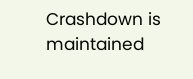Crashdown is maintained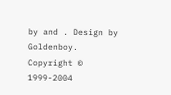by and . Design by Goldenboy.
Copyright © 1999-2004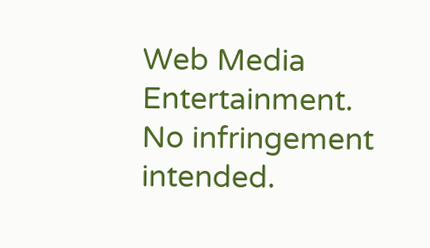Web Media Entertainment.
No infringement intended.